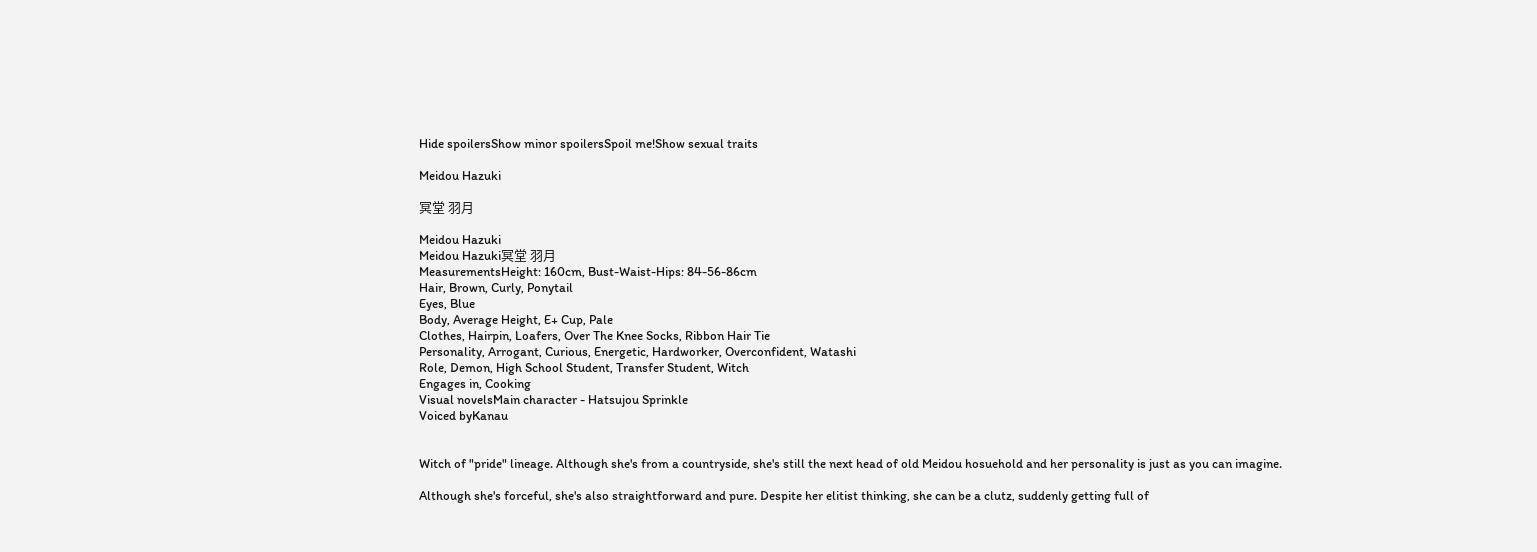Hide spoilersShow minor spoilersSpoil me!Show sexual traits

Meidou Hazuki

冥堂 羽月

Meidou Hazuki
Meidou Hazuki冥堂 羽月
MeasurementsHeight: 160cm, Bust-Waist-Hips: 84-56-86cm
Hair, Brown, Curly, Ponytail
Eyes, Blue
Body, Average Height, E+ Cup, Pale
Clothes, Hairpin, Loafers, Over The Knee Socks, Ribbon Hair Tie
Personality, Arrogant, Curious, Energetic, Hardworker, Overconfident, Watashi
Role, Demon, High School Student, Transfer Student, Witch
Engages in, Cooking
Visual novelsMain character - Hatsujou Sprinkle
Voiced byKanau


Witch of "pride" lineage. Although she's from a countryside, she's still the next head of old Meidou hosuehold and her personality is just as you can imagine.

Although she's forceful, she's also straightforward and pure. Despite her elitist thinking, she can be a clutz, suddenly getting full of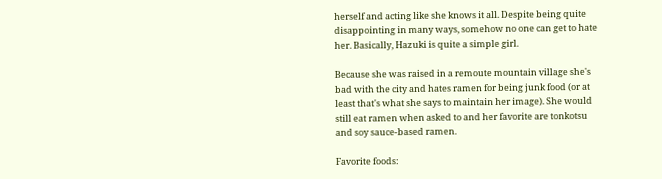herself and acting like she knows it all. Despite being quite disappointing in many ways, somehow no one can get to hate her. Basically, Hazuki is quite a simple girl.

Because she was raised in a remoute mountain village she's bad with the city and hates ramen for being junk food (or at least that's what she says to maintain her image). She would still eat ramen when asked to and her favorite are tonkotsu and soy sauce-based ramen.

Favorite foods: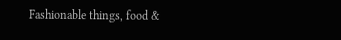Fashionable things, food &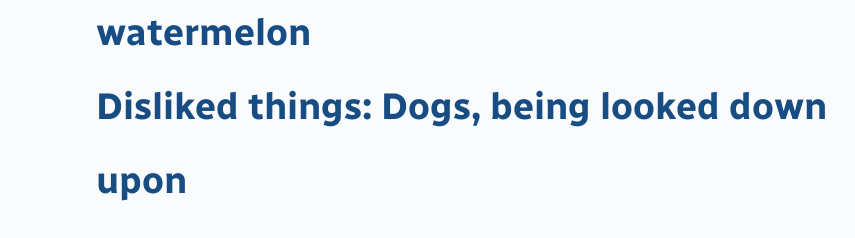watermelon
Disliked things: Dogs, being looked down upon